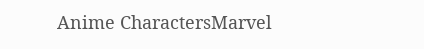Anime CharactersMarvel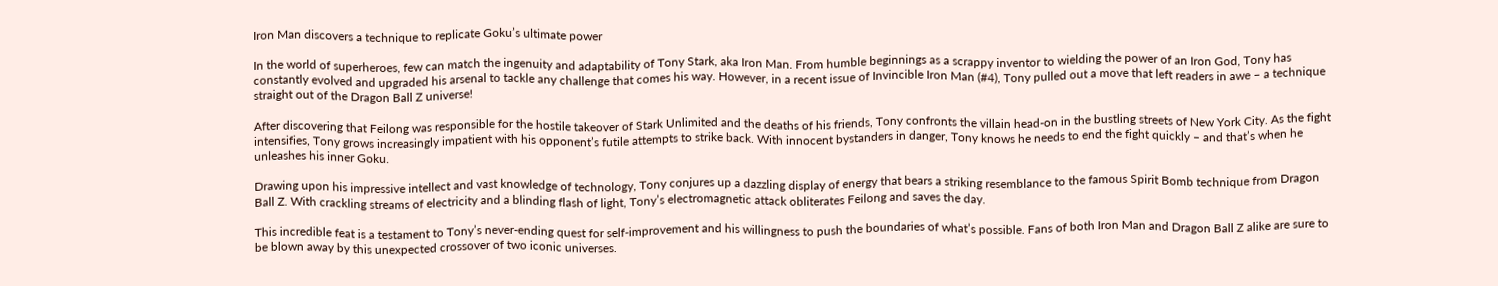Iron Man discovers a technique to replicate Goku’s ultimate power

In the world of superheroes, few can match the ingenuity and adaptability of Tony Stark, aka Iron Man. From humble beginnings as a scrappy inventor to wielding the power of an Iron God, Tony has constantly evolved and upgraded his arsenal to tackle any challenge that comes his way. However, in a recent issue of Invincible Iron Man (#4), Tony pulled out a move that left readers in awe – a technique straight out of the Dragon Ball Z universe!

After discovering that Feilong was responsible for the hostile takeover of Stark Unlimited and the deaths of his friends, Tony confronts the villain head-on in the bustling streets of New York City. As the fight intensifies, Tony grows increasingly impatient with his opponent’s futile attempts to strike back. With innocent bystanders in danger, Tony knows he needs to end the fight quickly – and that’s when he unleashes his inner Goku.

Drawing upon his impressive intellect and vast knowledge of technology, Tony conjures up a dazzling display of energy that bears a striking resemblance to the famous Spirit Bomb technique from Dragon Ball Z. With crackling streams of electricity and a blinding flash of light, Tony’s electromagnetic attack obliterates Feilong and saves the day.

This incredible feat is a testament to Tony’s never-ending quest for self-improvement and his willingness to push the boundaries of what’s possible. Fans of both Iron Man and Dragon Ball Z alike are sure to be blown away by this unexpected crossover of two iconic universes.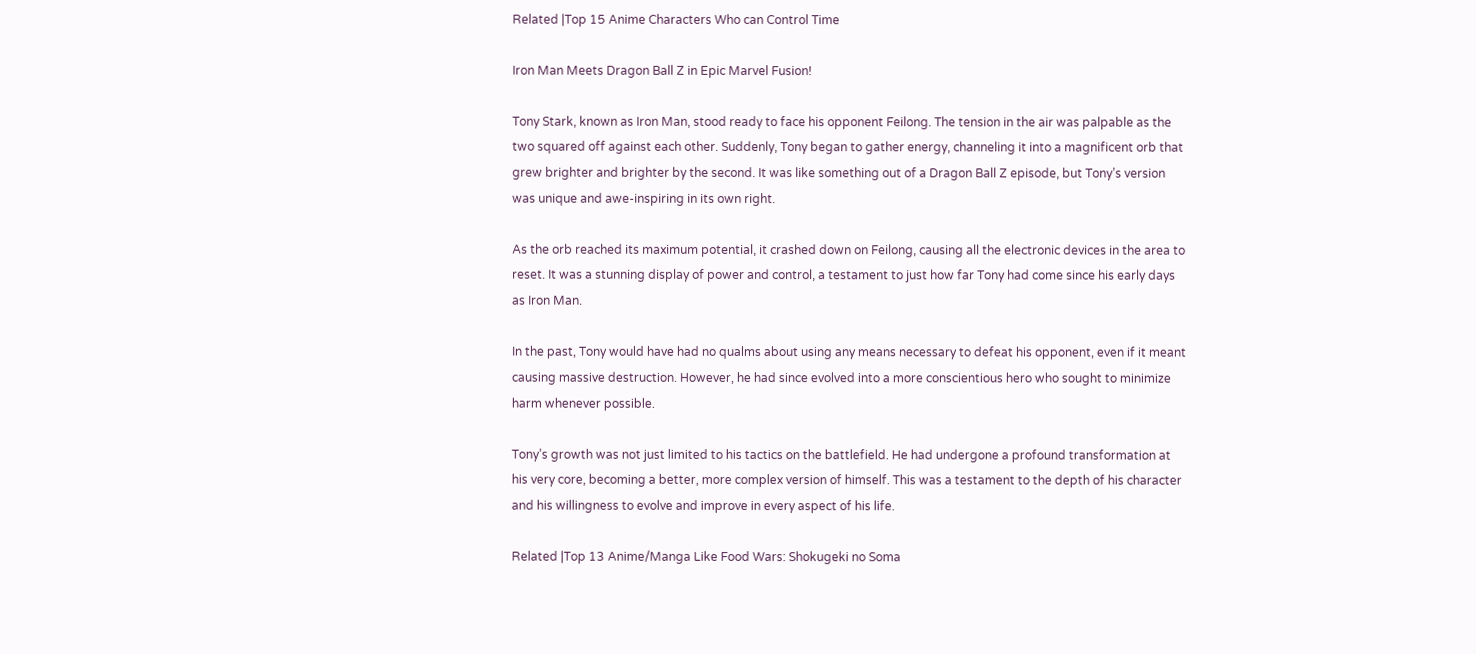Related |Top 15 Anime Characters Who can Control Time

Iron Man Meets Dragon Ball Z in Epic Marvel Fusion!

Tony Stark, known as Iron Man, stood ready to face his opponent Feilong. The tension in the air was palpable as the two squared off against each other. Suddenly, Tony began to gather energy, channeling it into a magnificent orb that grew brighter and brighter by the second. It was like something out of a Dragon Ball Z episode, but Tony’s version was unique and awe-inspiring in its own right.

As the orb reached its maximum potential, it crashed down on Feilong, causing all the electronic devices in the area to reset. It was a stunning display of power and control, a testament to just how far Tony had come since his early days as Iron Man.

In the past, Tony would have had no qualms about using any means necessary to defeat his opponent, even if it meant causing massive destruction. However, he had since evolved into a more conscientious hero who sought to minimize harm whenever possible.

Tony’s growth was not just limited to his tactics on the battlefield. He had undergone a profound transformation at his very core, becoming a better, more complex version of himself. This was a testament to the depth of his character and his willingness to evolve and improve in every aspect of his life.

Related |Top 13 Anime/Manga Like Food Wars: Shokugeki no Soma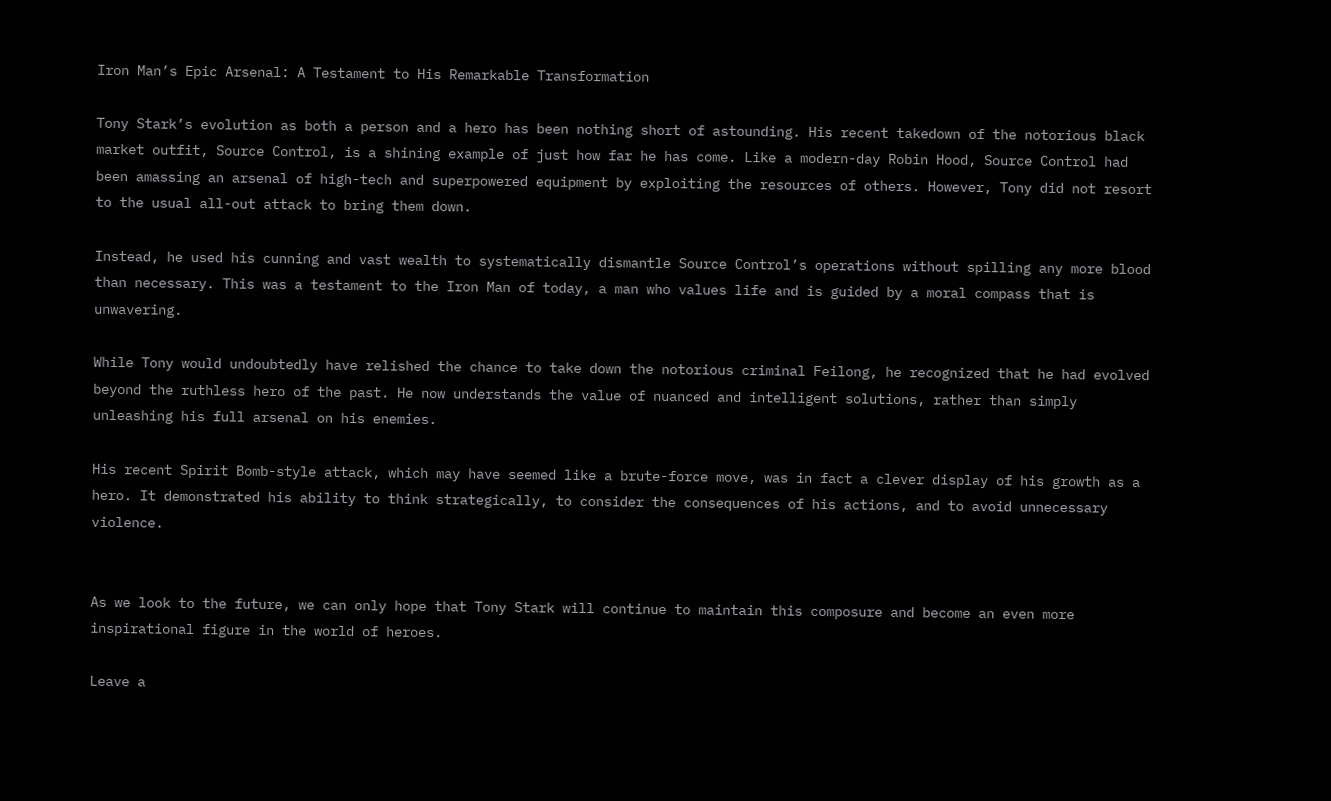Iron Man’s Epic Arsenal: A Testament to His Remarkable Transformation

Tony Stark’s evolution as both a person and a hero has been nothing short of astounding. His recent takedown of the notorious black market outfit, Source Control, is a shining example of just how far he has come. Like a modern-day Robin Hood, Source Control had been amassing an arsenal of high-tech and superpowered equipment by exploiting the resources of others. However, Tony did not resort to the usual all-out attack to bring them down.

Instead, he used his cunning and vast wealth to systematically dismantle Source Control’s operations without spilling any more blood than necessary. This was a testament to the Iron Man of today, a man who values life and is guided by a moral compass that is unwavering.

While Tony would undoubtedly have relished the chance to take down the notorious criminal Feilong, he recognized that he had evolved beyond the ruthless hero of the past. He now understands the value of nuanced and intelligent solutions, rather than simply unleashing his full arsenal on his enemies.

His recent Spirit Bomb-style attack, which may have seemed like a brute-force move, was in fact a clever display of his growth as a hero. It demonstrated his ability to think strategically, to consider the consequences of his actions, and to avoid unnecessary violence.


As we look to the future, we can only hope that Tony Stark will continue to maintain this composure and become an even more inspirational figure in the world of heroes.

Leave a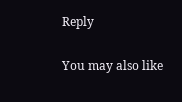Reply

You may also like